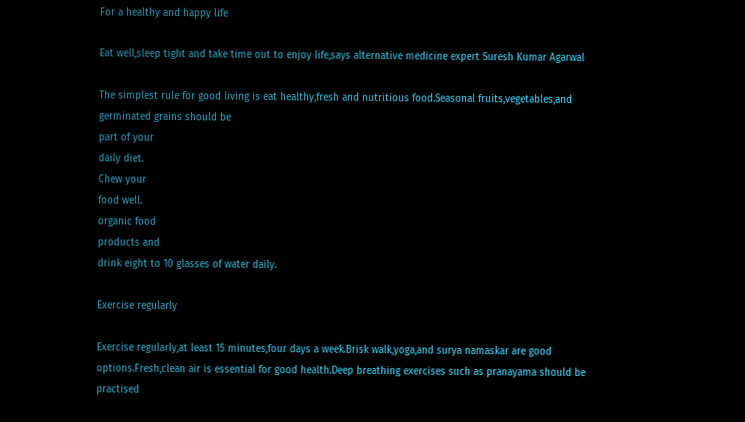For a healthy and happy life

Eat well,sleep tight and take time out to enjoy life,says alternative medicine expert Suresh Kumar Agarwal

The simplest rule for good living is eat healthy,fresh and nutritious food.Seasonal fruits,vegetables,and germinated grains should be
part of your
daily diet.
Chew your
food well.
organic food
products and
drink eight to 10 glasses of water daily.

Exercise regularly

Exercise regularly,at least 15 minutes,four days a week.Brisk walk,yoga,and surya namaskar are good options.Fresh,clean air is essential for good health.Deep breathing exercises such as pranayama should be practised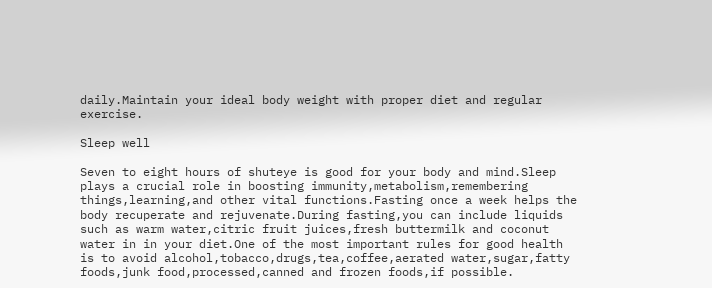daily.Maintain your ideal body weight with proper diet and regular exercise.

Sleep well

Seven to eight hours of shuteye is good for your body and mind.Sleep plays a crucial role in boosting immunity,metabolism,remembering things,learning,and other vital functions.Fasting once a week helps the body recuperate and rejuvenate.During fasting,you can include liquids such as warm water,citric fruit juices,fresh buttermilk and coconut water in in your diet.One of the most important rules for good health is to avoid alcohol,tobacco,drugs,tea,coffee,aerated water,sugar,fatty foods,junk food,processed,canned and frozen foods,if possible.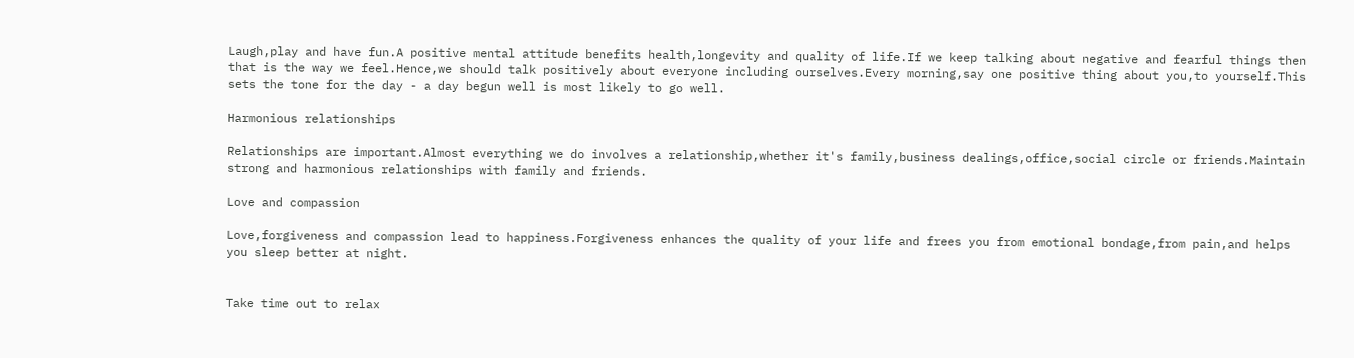Laugh,play and have fun.A positive mental attitude benefits health,longevity and quality of life.If we keep talking about negative and fearful things then that is the way we feel.Hence,we should talk positively about everyone including ourselves.Every morning,say one positive thing about you,to yourself.This sets the tone for the day - a day begun well is most likely to go well.

Harmonious relationships

Relationships are important.Almost everything we do involves a relationship,whether it's family,business dealings,office,social circle or friends.Maintain strong and harmonious relationships with family and friends.

Love and compassion

Love,forgiveness and compassion lead to happiness.Forgiveness enhances the quality of your life and frees you from emotional bondage,from pain,and helps you sleep better at night.


Take time out to relax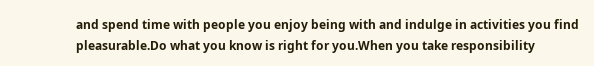and spend time with people you enjoy being with and indulge in activities you find pleasurable.Do what you know is right for you.When you take responsibility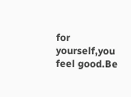for yourself,you feel good.Be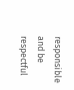responsible and be respectful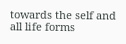towards the self and all life forms